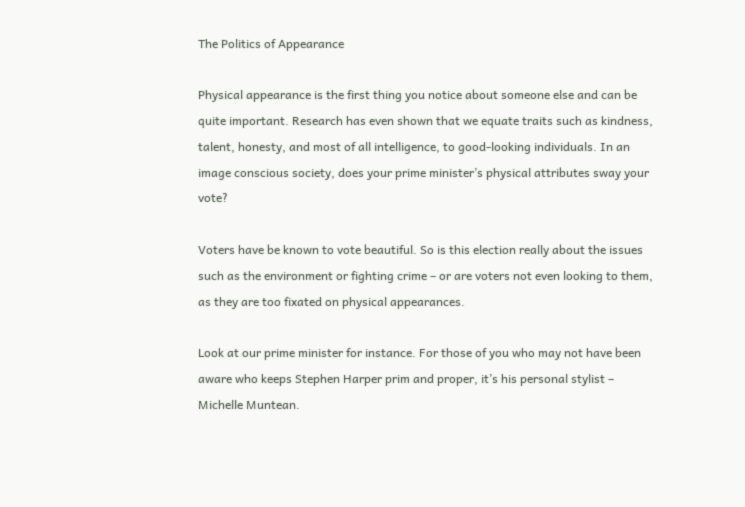The Politics of Appearance

Physical appearance is the first thing you notice about someone else and can be quite important. Research has even shown that we equate traits such as kindness, talent, honesty, and most of all intelligence, to good-looking individuals. In an image conscious society, does your prime minister’s physical attributes sway your vote?

Voters have be known to vote beautiful. So is this election really about the issues such as the environment or fighting crime – or are voters not even looking to them, as they are too fixated on physical appearances.

Look at our prime minister for instance. For those of you who may not have been aware who keeps Stephen Harper prim and proper, it’s his personal stylist – Michelle Muntean.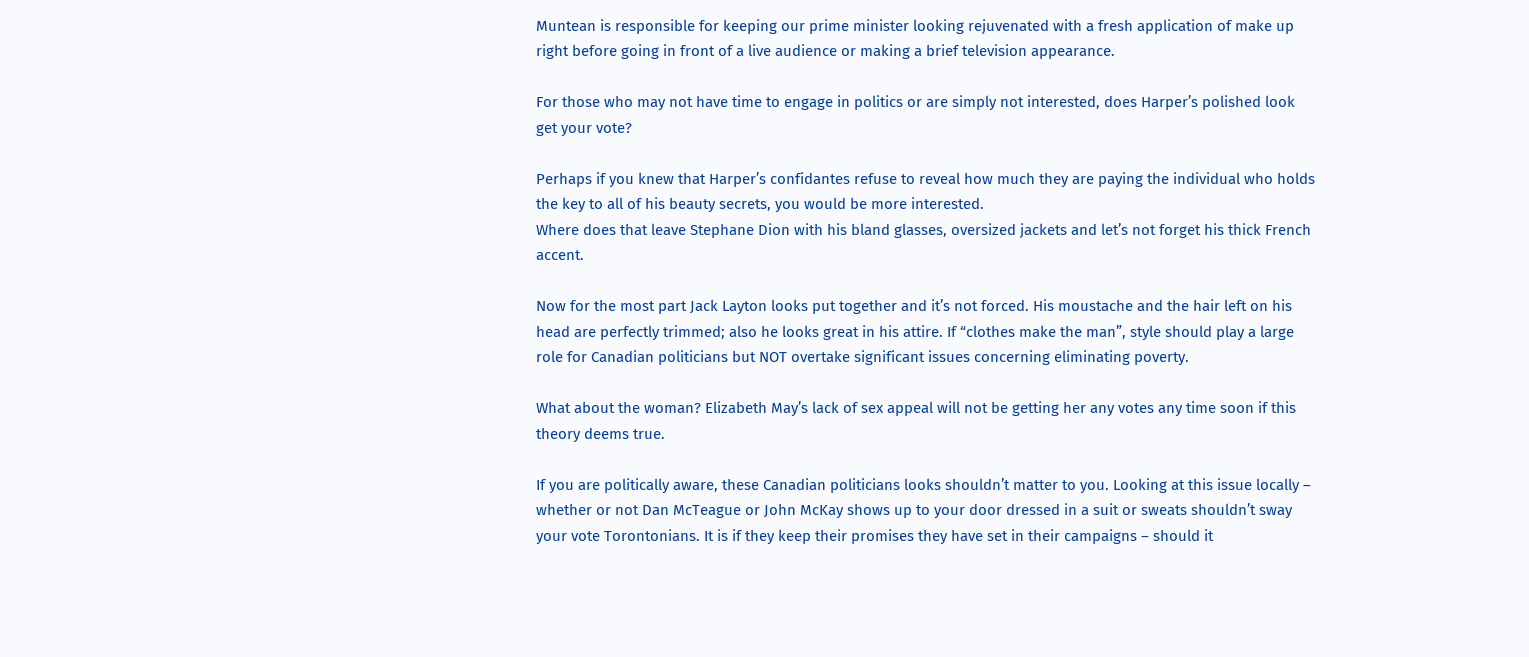Muntean is responsible for keeping our prime minister looking rejuvenated with a fresh application of make up right before going in front of a live audience or making a brief television appearance.

For those who may not have time to engage in politics or are simply not interested, does Harper’s polished look get your vote?

Perhaps if you knew that Harper’s confidantes refuse to reveal how much they are paying the individual who holds the key to all of his beauty secrets, you would be more interested.
Where does that leave Stephane Dion with his bland glasses, oversized jackets and let’s not forget his thick French accent.

Now for the most part Jack Layton looks put together and it’s not forced. His moustache and the hair left on his head are perfectly trimmed; also he looks great in his attire. If “clothes make the man”, style should play a large role for Canadian politicians but NOT overtake significant issues concerning eliminating poverty.

What about the woman? Elizabeth May’s lack of sex appeal will not be getting her any votes any time soon if this theory deems true.

If you are politically aware, these Canadian politicians looks shouldn’t matter to you. Looking at this issue locally – whether or not Dan McTeague or John McKay shows up to your door dressed in a suit or sweats shouldn’t sway your vote Torontonians. It is if they keep their promises they have set in their campaigns – should it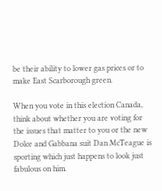be their ability to lower gas prices or to make East Scarborough green.

When you vote in this election Canada, think about whether you are voting for the issues that matter to you or the new Dolce and Gabbana suit Dan McTeague is sporting which just happens to look just fabulous on him.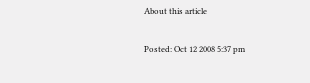About this article

Posted: Oct 12 2008 5:37 pm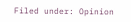Filed under: Opinion